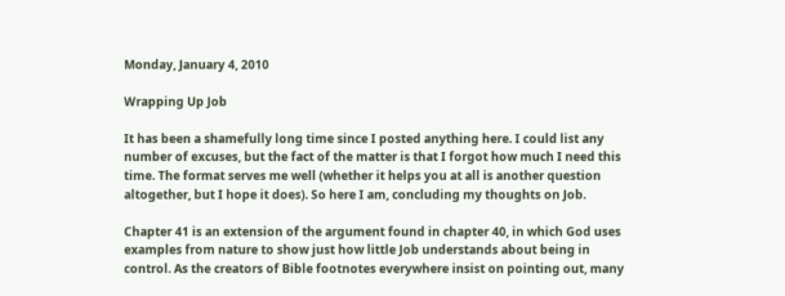Monday, January 4, 2010

Wrapping Up Job

It has been a shamefully long time since I posted anything here. I could list any number of excuses, but the fact of the matter is that I forgot how much I need this time. The format serves me well (whether it helps you at all is another question altogether, but I hope it does). So here I am, concluding my thoughts on Job.

Chapter 41 is an extension of the argument found in chapter 40, in which God uses examples from nature to show just how little Job understands about being in control. As the creators of Bible footnotes everywhere insist on pointing out, many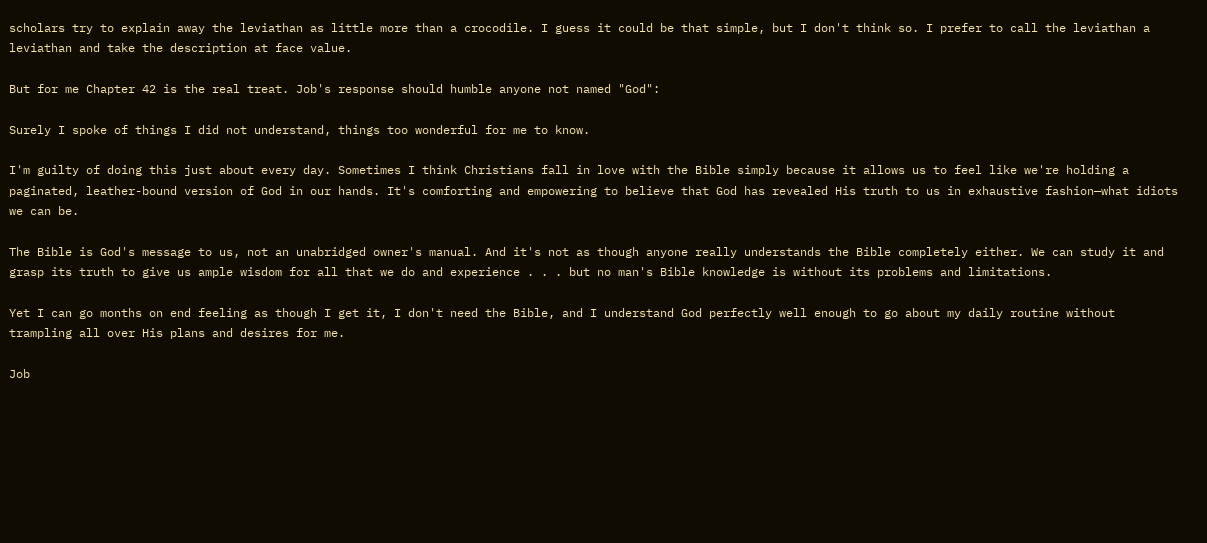scholars try to explain away the leviathan as little more than a crocodile. I guess it could be that simple, but I don't think so. I prefer to call the leviathan a leviathan and take the description at face value.

But for me Chapter 42 is the real treat. Job's response should humble anyone not named "God":

Surely I spoke of things I did not understand, things too wonderful for me to know.

I'm guilty of doing this just about every day. Sometimes I think Christians fall in love with the Bible simply because it allows us to feel like we're holding a paginated, leather-bound version of God in our hands. It's comforting and empowering to believe that God has revealed His truth to us in exhaustive fashion—what idiots we can be.

The Bible is God's message to us, not an unabridged owner's manual. And it's not as though anyone really understands the Bible completely either. We can study it and grasp its truth to give us ample wisdom for all that we do and experience . . . but no man's Bible knowledge is without its problems and limitations.

Yet I can go months on end feeling as though I get it, I don't need the Bible, and I understand God perfectly well enough to go about my daily routine without trampling all over His plans and desires for me.

Job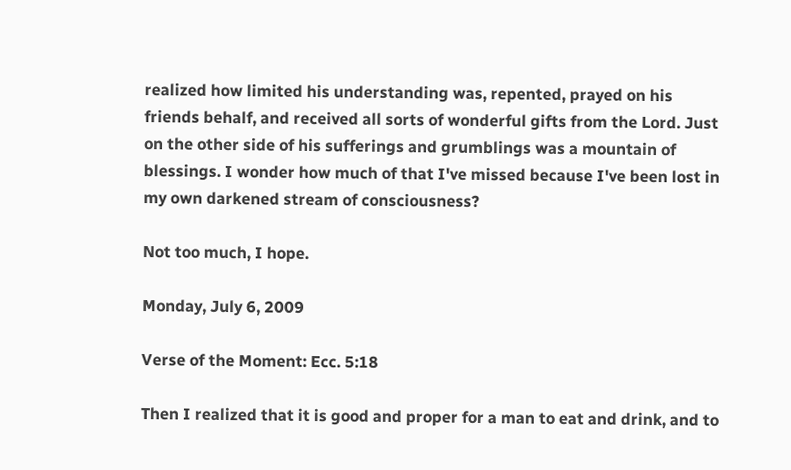realized how limited his understanding was, repented, prayed on his friends behalf, and received all sorts of wonderful gifts from the Lord. Just on the other side of his sufferings and grumblings was a mountain of blessings. I wonder how much of that I've missed because I've been lost in my own darkened stream of consciousness?

Not too much, I hope.

Monday, July 6, 2009

Verse of the Moment: Ecc. 5:18

Then I realized that it is good and proper for a man to eat and drink, and to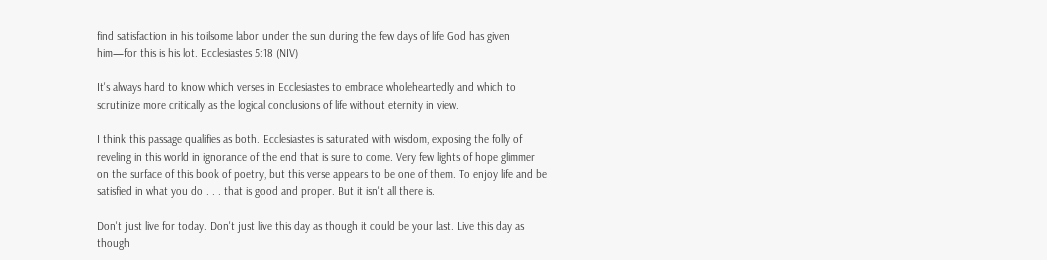find satisfaction in his toilsome labor under the sun during the few days of life God has given him—for this is his lot. Ecclesiastes 5:18 (NIV)

It's always hard to know which verses in Ecclesiastes to embrace wholeheartedly and which to scrutinize more critically as the logical conclusions of life without eternity in view.

I think this passage qualifies as both. Ecclesiastes is saturated with wisdom, exposing the folly of reveling in this world in ignorance of the end that is sure to come. Very few lights of hope glimmer on the surface of this book of poetry, but this verse appears to be one of them. To enjoy life and be satisfied in what you do . . . that is good and proper. But it isn't all there is.

Don't just live for today. Don't just live this day as though it could be your last. Live this day as though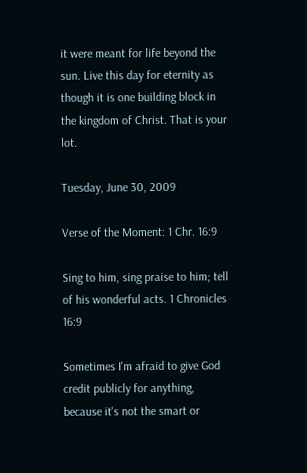it were meant for life beyond the sun. Live this day for eternity as though it is one building block in the kingdom of Christ. That is your lot.

Tuesday, June 30, 2009

Verse of the Moment: 1 Chr. 16:9

Sing to him, sing praise to him; tell of his wonderful acts. 1 Chronicles 16:9

Sometimes I'm afraid to give God credit publicly for anything, because it's not the smart or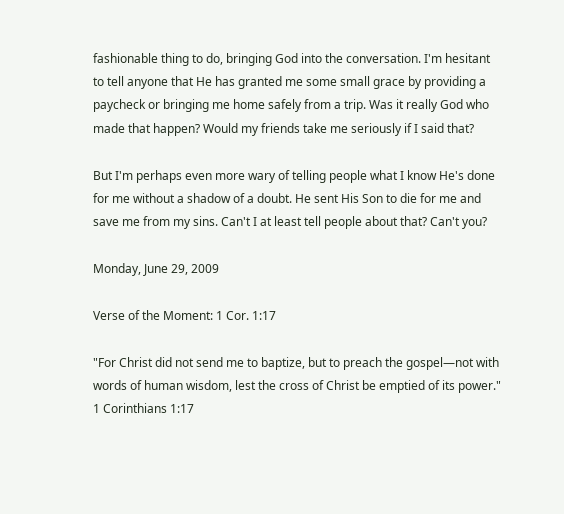fashionable thing to do, bringing God into the conversation. I'm hesitant to tell anyone that He has granted me some small grace by providing a paycheck or bringing me home safely from a trip. Was it really God who made that happen? Would my friends take me seriously if I said that?

But I'm perhaps even more wary of telling people what I know He's done for me without a shadow of a doubt. He sent His Son to die for me and save me from my sins. Can't I at least tell people about that? Can't you?

Monday, June 29, 2009

Verse of the Moment: 1 Cor. 1:17

"For Christ did not send me to baptize, but to preach the gospel—not with words of human wisdom, lest the cross of Christ be emptied of its power." 1 Corinthians 1:17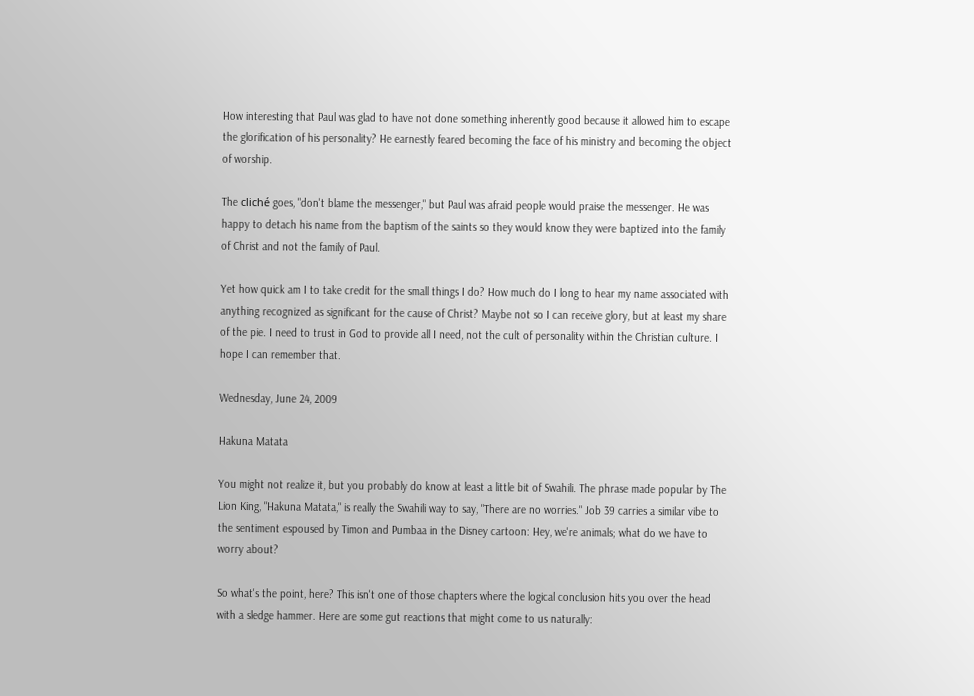How interesting that Paul was glad to have not done something inherently good because it allowed him to escape the glorification of his personality? He earnestly feared becoming the face of his ministry and becoming the object of worship.

The cliché goes, "don't blame the messenger," but Paul was afraid people would praise the messenger. He was happy to detach his name from the baptism of the saints so they would know they were baptized into the family of Christ and not the family of Paul.

Yet how quick am I to take credit for the small things I do? How much do I long to hear my name associated with anything recognized as significant for the cause of Christ? Maybe not so I can receive glory, but at least my share of the pie. I need to trust in God to provide all I need, not the cult of personality within the Christian culture. I hope I can remember that.

Wednesday, June 24, 2009

Hakuna Matata

You might not realize it, but you probably do know at least a little bit of Swahili. The phrase made popular by The Lion King, "Hakuna Matata," is really the Swahili way to say, "There are no worries." Job 39 carries a similar vibe to the sentiment espoused by Timon and Pumbaa in the Disney cartoon: Hey, we're animals; what do we have to worry about?

So what's the point, here? This isn't one of those chapters where the logical conclusion hits you over the head with a sledge hammer. Here are some gut reactions that might come to us naturally: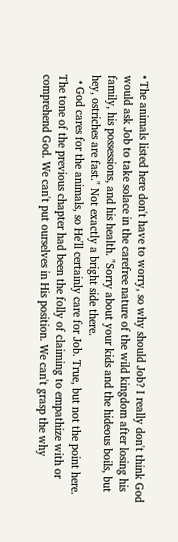• The animals listed here don't have to worry, so why should Job? I really don't think God would ask Job to take solace in the carefree nature of the wild kingdom after losing his family, his possessions, and his health. "Sorry about your kids and the hideous boils, but hey, ostriches are fast." Not exactly a bright side there.
  • God cares for the animals, so He'll certainly care for Job. True, but not the point here. The tone of the previous chapter had been the folly of claiming to empathize with or comprehend God. We can't put ourselves in His position. We can't grasp the why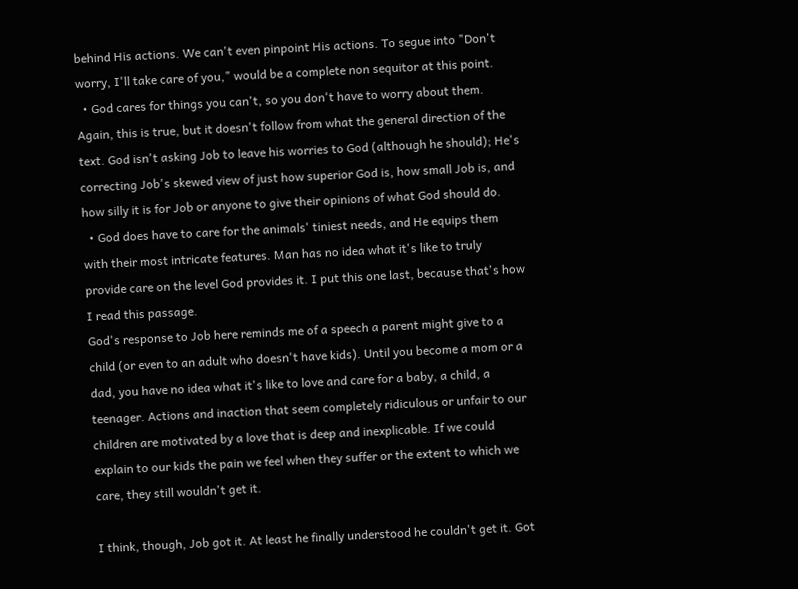behind His actions. We can't even pinpoint His actions. To segue into "Don't worry, I'll take care of you," would be a complete non sequitor at this point.
  • God cares for things you can't, so you don't have to worry about them. Again, this is true, but it doesn't follow from what the general direction of the text. God isn't asking Job to leave his worries to God (although he should); He's correcting Job's skewed view of just how superior God is, how small Job is, and how silly it is for Job or anyone to give their opinions of what God should do.
  • God does have to care for the animals' tiniest needs, and He equips them with their most intricate features. Man has no idea what it's like to truly provide care on the level God provides it. I put this one last, because that's how I read this passage.
God's response to Job here reminds me of a speech a parent might give to a child (or even to an adult who doesn't have kids). Until you become a mom or a dad, you have no idea what it's like to love and care for a baby, a child, a teenager. Actions and inaction that seem completely ridiculous or unfair to our children are motivated by a love that is deep and inexplicable. If we could explain to our kids the pain we feel when they suffer or the extent to which we care, they still wouldn't get it.

I think, though, Job got it. At least he finally understood he couldn't get it. Got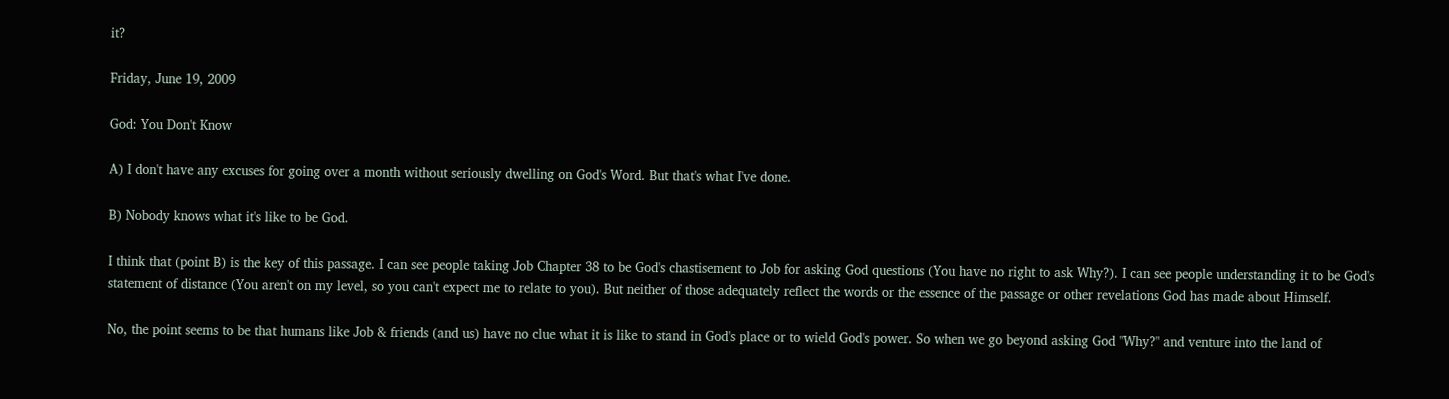it?

Friday, June 19, 2009

God: You Don't Know

A) I don't have any excuses for going over a month without seriously dwelling on God's Word. But that's what I've done.

B) Nobody knows what it's like to be God.

I think that (point B) is the key of this passage. I can see people taking Job Chapter 38 to be God's chastisement to Job for asking God questions (You have no right to ask Why?). I can see people understanding it to be God's statement of distance (You aren't on my level, so you can't expect me to relate to you). But neither of those adequately reflect the words or the essence of the passage or other revelations God has made about Himself.

No, the point seems to be that humans like Job & friends (and us) have no clue what it is like to stand in God's place or to wield God's power. So when we go beyond asking God "Why?" and venture into the land of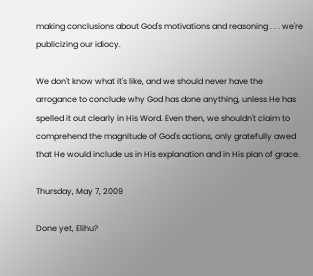making conclusions about God's motivations and reasoning . . . we're publicizing our idiocy.

We don't know what it's like, and we should never have the arrogance to conclude why God has done anything, unless He has spelled it out clearly in His Word. Even then, we shouldn't claim to comprehend the magnitude of God's actions, only gratefully awed that He would include us in His explanation and in His plan of grace.

Thursday, May 7, 2009

Done yet, Elihu?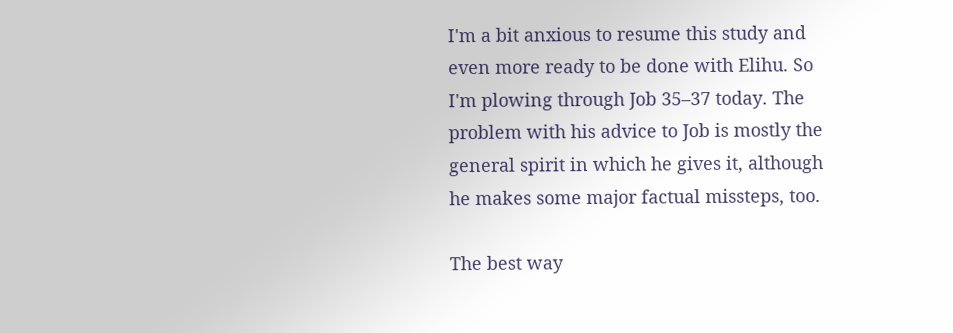I'm a bit anxious to resume this study and even more ready to be done with Elihu. So I'm plowing through Job 35–37 today. The problem with his advice to Job is mostly the general spirit in which he gives it, although he makes some major factual missteps, too.

The best way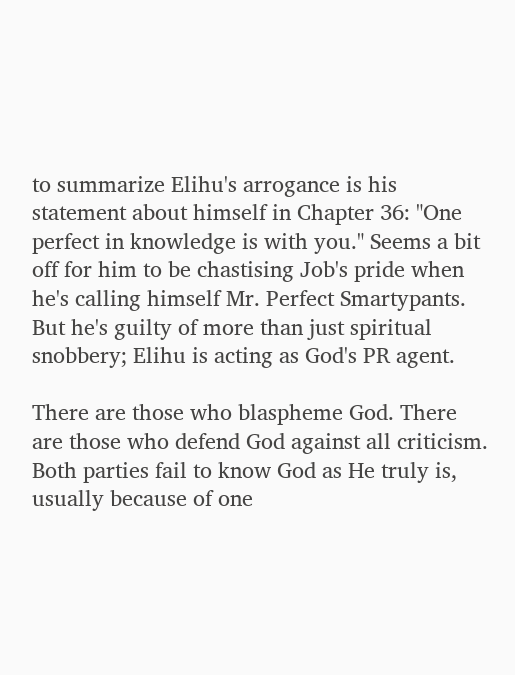to summarize Elihu's arrogance is his statement about himself in Chapter 36: "One perfect in knowledge is with you." Seems a bit off for him to be chastising Job's pride when he's calling himself Mr. Perfect Smartypants. But he's guilty of more than just spiritual snobbery; Elihu is acting as God's PR agent.

There are those who blaspheme God. There are those who defend God against all criticism. Both parties fail to know God as He truly is, usually because of one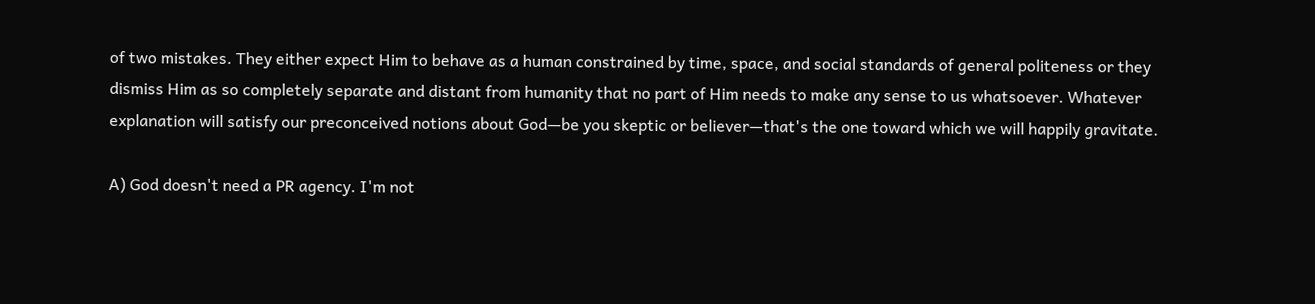of two mistakes. They either expect Him to behave as a human constrained by time, space, and social standards of general politeness or they dismiss Him as so completely separate and distant from humanity that no part of Him needs to make any sense to us whatsoever. Whatever explanation will satisfy our preconceived notions about God—be you skeptic or believer—that's the one toward which we will happily gravitate.

A) God doesn't need a PR agency. I'm not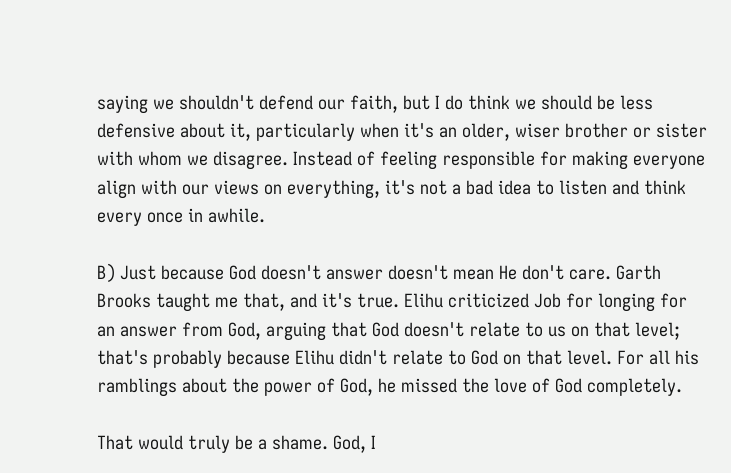saying we shouldn't defend our faith, but I do think we should be less defensive about it, particularly when it's an older, wiser brother or sister with whom we disagree. Instead of feeling responsible for making everyone align with our views on everything, it's not a bad idea to listen and think every once in awhile.

B) Just because God doesn't answer doesn't mean He don't care. Garth Brooks taught me that, and it's true. Elihu criticized Job for longing for an answer from God, arguing that God doesn't relate to us on that level; that's probably because Elihu didn't relate to God on that level. For all his ramblings about the power of God, he missed the love of God completely.

That would truly be a shame. God, I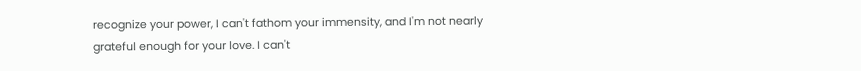recognize your power, I can't fathom your immensity, and I'm not nearly grateful enough for your love. I can't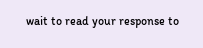wait to read your response to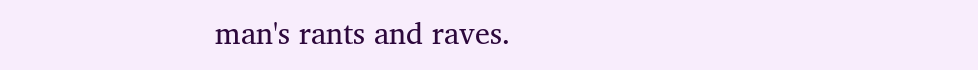man's rants and raves.